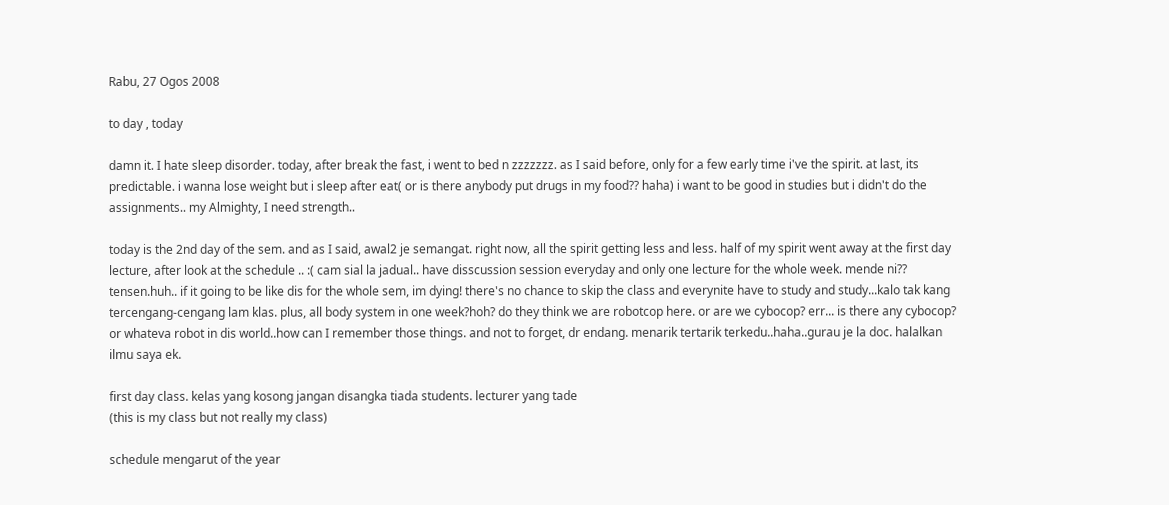Rabu, 27 Ogos 2008

to day , today

damn it. I hate sleep disorder. today, after break the fast, i went to bed n zzzzzzz. as I said before, only for a few early time i've the spirit. at last, its predictable. i wanna lose weight but i sleep after eat( or is there anybody put drugs in my food?? haha) i want to be good in studies but i didn't do the assignments.. my Almighty, I need strength..

today is the 2nd day of the sem. and as I said, awal2 je semangat. right now, all the spirit getting less and less. half of my spirit went away at the first day lecture, after look at the schedule .. :( cam sial la jadual.. have disscussion session everyday and only one lecture for the whole week. mende ni?? tensen.huh.. if it going to be like dis for the whole sem, im dying! there's no chance to skip the class and everynite have to study and study...kalo tak kang tercengang-cengang lam klas. plus, all body system in one week?hoh? do they think we are robotcop here. or are we cybocop? err... is there any cybocop? or whateva robot in dis world..how can I remember those things. and not to forget, dr endang. menarik tertarik terkedu..haha..gurau je la doc. halalkan ilmu saya ek.

first day class. kelas yang kosong jangan disangka tiada students. lecturer yang tade
(this is my class but not really my class)

schedule mengarut of the year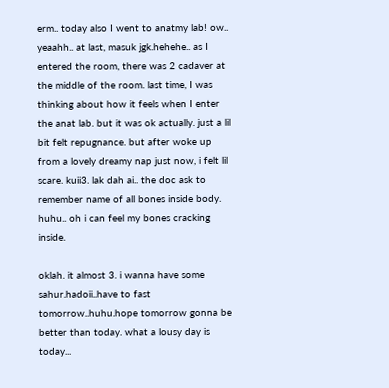erm.. today also I went to anatmy lab! ow.. yeaahh.. at last, masuk jgk.hehehe.. as I entered the room, there was 2 cadaver at the middle of the room. last time, I was thinking about how it feels when I enter the anat lab. but it was ok actually. just a lil bit felt repugnance. but after woke up from a lovely dreamy nap just now, i felt lil scare. kuii3. lak dah ai.. the doc ask to remember name of all bones inside body. huhu.. oh i can feel my bones cracking inside.

oklah. it almost 3. i wanna have some sahur.hadoii..have to fast tomorrow..huhu.hope tomorrow gonna be better than today. what a lousy day is today...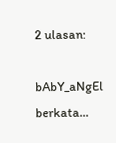2 ulasan:

bAbY_aNgEl berkata...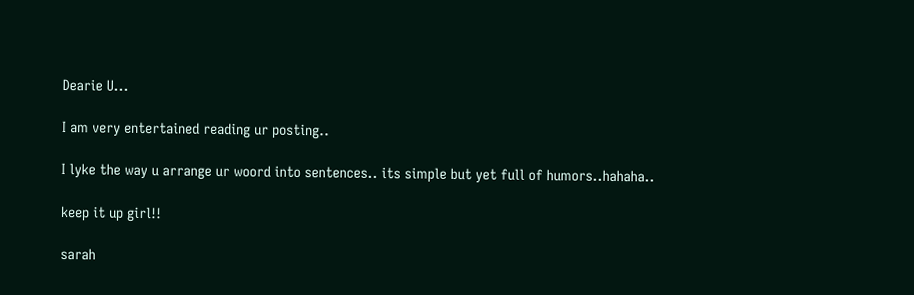Dearie U...

I am very entertained reading ur posting..

I lyke the way u arrange ur woord into sentences.. its simple but yet full of humors..hahaha..

keep it up girl!!

sarah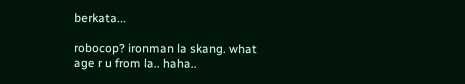berkata...

robocop? ironman la skang. what age r u from la.. haha..